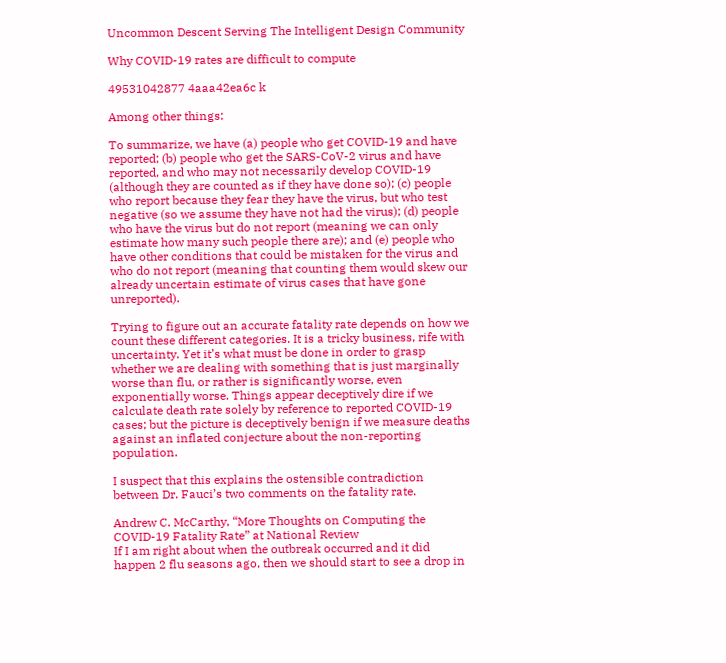Uncommon Descent Serving The Intelligent Design Community

Why COVID-19 rates are difficult to compute

49531042877 4aaa42ea6c k

Among other things:

To summarize, we have (a) people who get COVID-19 and have reported; (b) people who get the SARS-CoV-2 virus and have reported, and who may not necessarily develop COVID-19 (although they are counted as if they have done so); (c) people who report because they fear they have the virus, but who test negative (so we assume they have not had the virus); (d) people who have the virus but do not report (meaning we can only estimate how many such people there are); and (e) people who have other conditions that could be mistaken for the virus and who do not report (meaning that counting them would skew our already uncertain estimate of virus cases that have gone unreported).

Trying to figure out an accurate fatality rate depends on how we count these different categories. It is a tricky business, rife with uncertainty. Yet it’s what must be done in order to grasp whether we are dealing with something that is just marginally worse than flu, or rather is significantly worse, even exponentially worse. Things appear deceptively dire if we calculate death rate solely by reference to reported COVID-19 cases; but the picture is deceptively benign if we measure deaths against an inflated conjecture about the non-reporting population.

I suspect that this explains the ostensible contradiction between Dr. Fauci’s two comments on the fatality rate.

Andrew C. McCarthy, “More Thoughts on Computing the COVID-19 Fatality Rate” at National Review
If I am right about when the outbreak occurred and it did happen 2 flu seasons ago, then we should start to see a drop in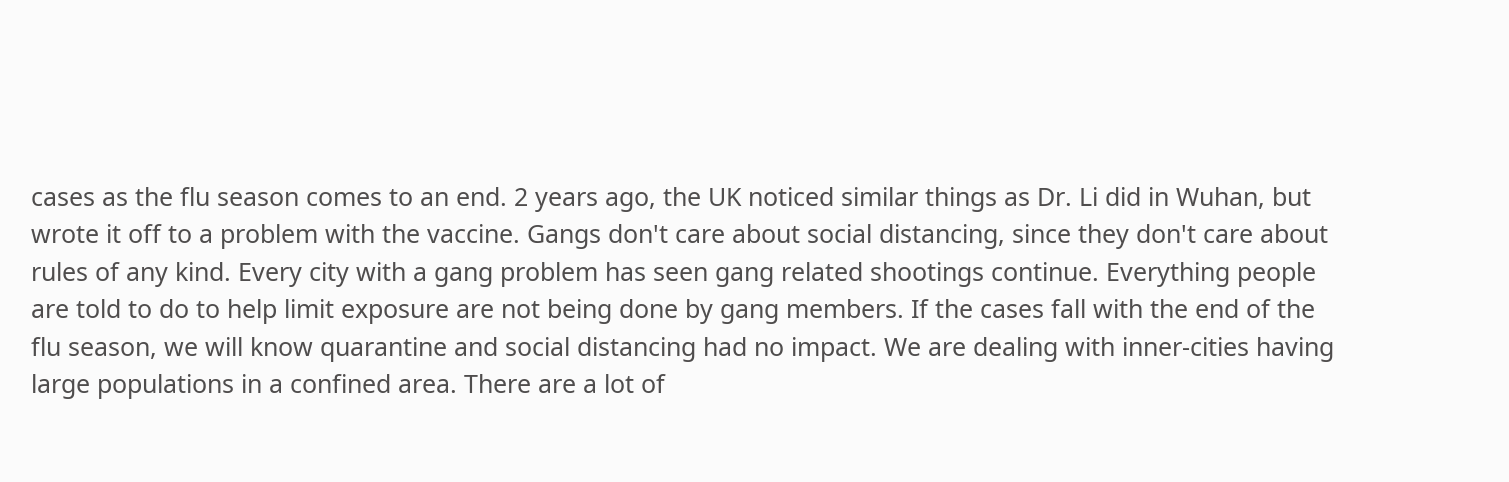cases as the flu season comes to an end. 2 years ago, the UK noticed similar things as Dr. Li did in Wuhan, but wrote it off to a problem with the vaccine. Gangs don't care about social distancing, since they don't care about rules of any kind. Every city with a gang problem has seen gang related shootings continue. Everything people are told to do to help limit exposure are not being done by gang members. If the cases fall with the end of the flu season, we will know quarantine and social distancing had no impact. We are dealing with inner-cities having large populations in a confined area. There are a lot of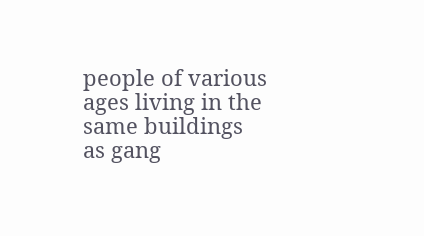people of various ages living in the same buildings as gang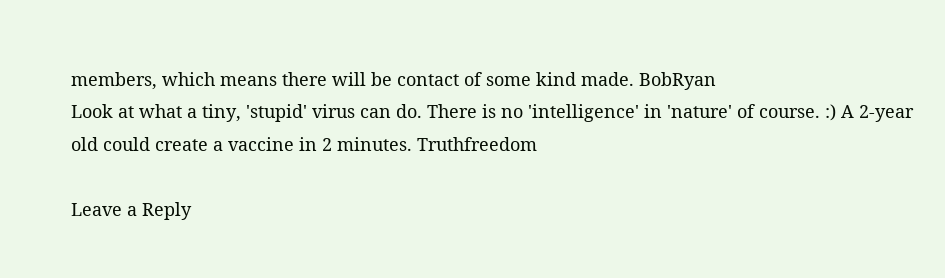members, which means there will be contact of some kind made. BobRyan
Look at what a tiny, 'stupid' virus can do. There is no 'intelligence' in 'nature' of course. :) A 2-year old could create a vaccine in 2 minutes. Truthfreedom

Leave a Reply